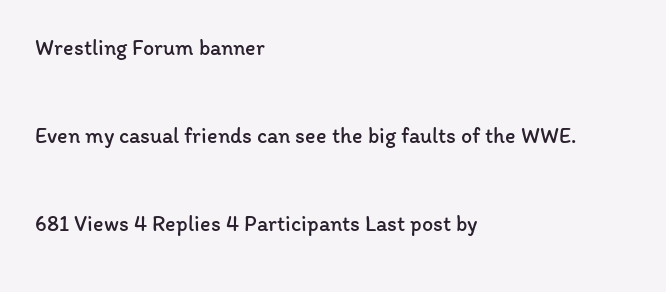Wrestling Forum banner

Even my casual friends can see the big faults of the WWE.

681 Views 4 Replies 4 Participants Last post by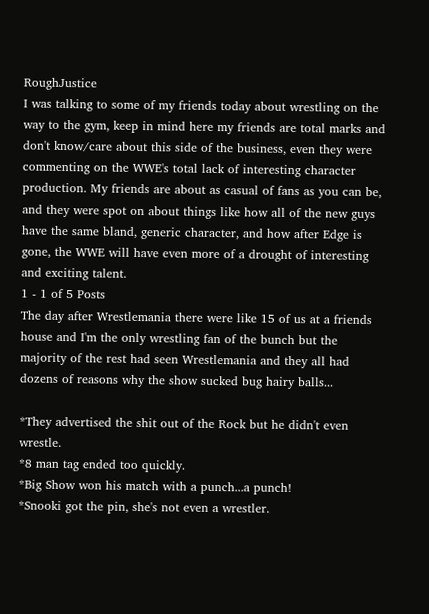RoughJustice
I was talking to some of my friends today about wrestling on the way to the gym, keep in mind here my friends are total marks and don't know/care about this side of the business, even they were commenting on the WWE's total lack of interesting character production. My friends are about as casual of fans as you can be, and they were spot on about things like how all of the new guys have the same bland, generic character, and how after Edge is gone, the WWE will have even more of a drought of interesting and exciting talent.
1 - 1 of 5 Posts
The day after Wrestlemania there were like 15 of us at a friends house and I'm the only wrestling fan of the bunch but the majority of the rest had seen Wrestlemania and they all had dozens of reasons why the show sucked bug hairy balls...

*They advertised the shit out of the Rock but he didn't even wrestle.
*8 man tag ended too quickly.
*Big Show won his match with a punch...a punch!
*Snooki got the pin, she's not even a wrestler.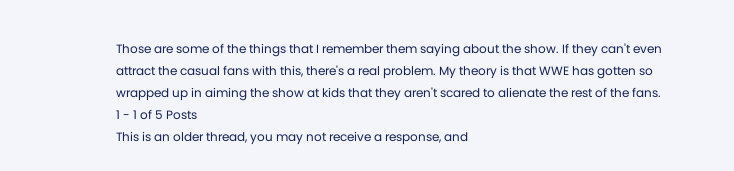Those are some of the things that I remember them saying about the show. If they can't even attract the casual fans with this, there's a real problem. My theory is that WWE has gotten so wrapped up in aiming the show at kids that they aren't scared to alienate the rest of the fans.
1 - 1 of 5 Posts
This is an older thread, you may not receive a response, and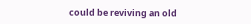could be reviving an old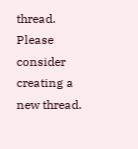thread. Please consider creating a new thread.